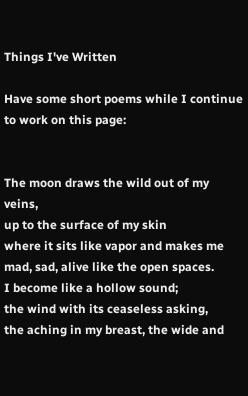Things I've Written

Have some short poems while I continue to work on this page:


The moon draws the wild out of my veins,
up to the surface of my skin
where it sits like vapor and makes me
mad, sad, alive like the open spaces.
I become like a hollow sound;
the wind with its ceaseless asking,
the aching in my breast, the wide and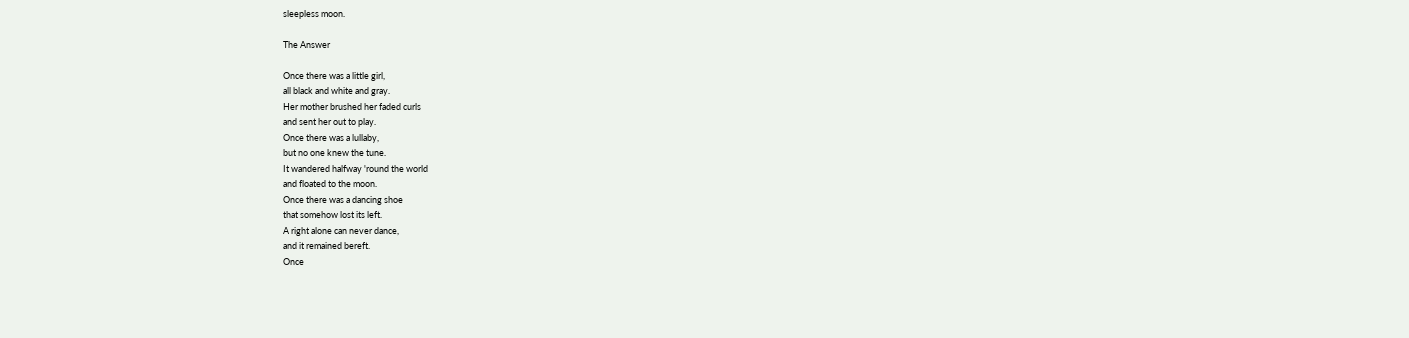sleepless moon.

The Answer

Once there was a little girl,
all black and white and gray.
Her mother brushed her faded curls
and sent her out to play.
Once there was a lullaby,
but no one knew the tune.
It wandered halfway 'round the world
and floated to the moon.
Once there was a dancing shoe
that somehow lost its left.
A right alone can never dance,
and it remained bereft.
Once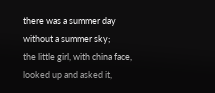there was a summer day
without a summer sky;
the little girl, with china face,
looked up and asked it,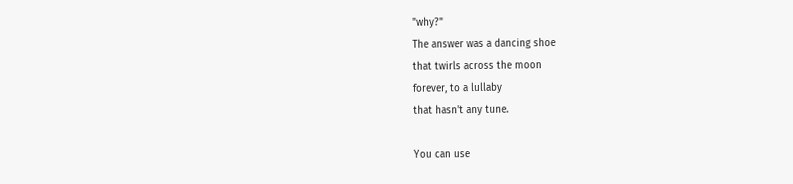"why?"
The answer was a dancing shoe
that twirls across the moon
forever, to a lullaby
that hasn't any tune.

You can use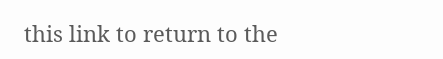this link to return to the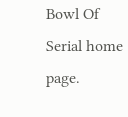Bowl Of Serial home page.